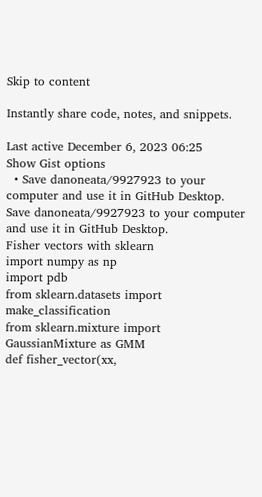Skip to content

Instantly share code, notes, and snippets.

Last active December 6, 2023 06:25
Show Gist options
  • Save danoneata/9927923 to your computer and use it in GitHub Desktop.
Save danoneata/9927923 to your computer and use it in GitHub Desktop.
Fisher vectors with sklearn
import numpy as np
import pdb
from sklearn.datasets import make_classification
from sklearn.mixture import GaussianMixture as GMM
def fisher_vector(xx,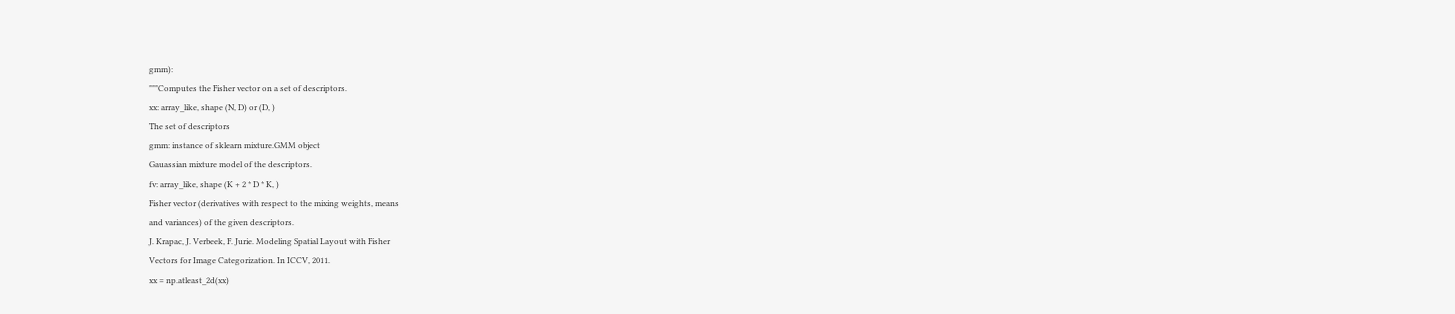gmm):
"""Computes the Fisher vector on a set of descriptors.
xx: array_like, shape (N, D) or (D, )
The set of descriptors
gmm: instance of sklearn mixture.GMM object
Gauassian mixture model of the descriptors.
fv: array_like, shape (K + 2 * D * K, )
Fisher vector (derivatives with respect to the mixing weights, means
and variances) of the given descriptors.
J. Krapac, J. Verbeek, F. Jurie. Modeling Spatial Layout with Fisher
Vectors for Image Categorization. In ICCV, 2011.
xx = np.atleast_2d(xx)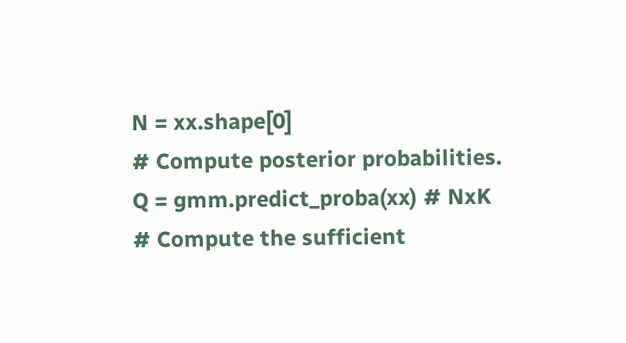N = xx.shape[0]
# Compute posterior probabilities.
Q = gmm.predict_proba(xx) # NxK
# Compute the sufficient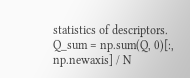statistics of descriptors.
Q_sum = np.sum(Q, 0)[:, np.newaxis] / N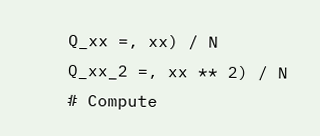Q_xx =, xx) / N
Q_xx_2 =, xx ** 2) / N
# Compute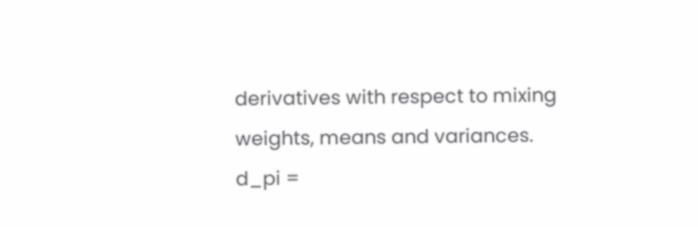derivatives with respect to mixing weights, means and variances.
d_pi =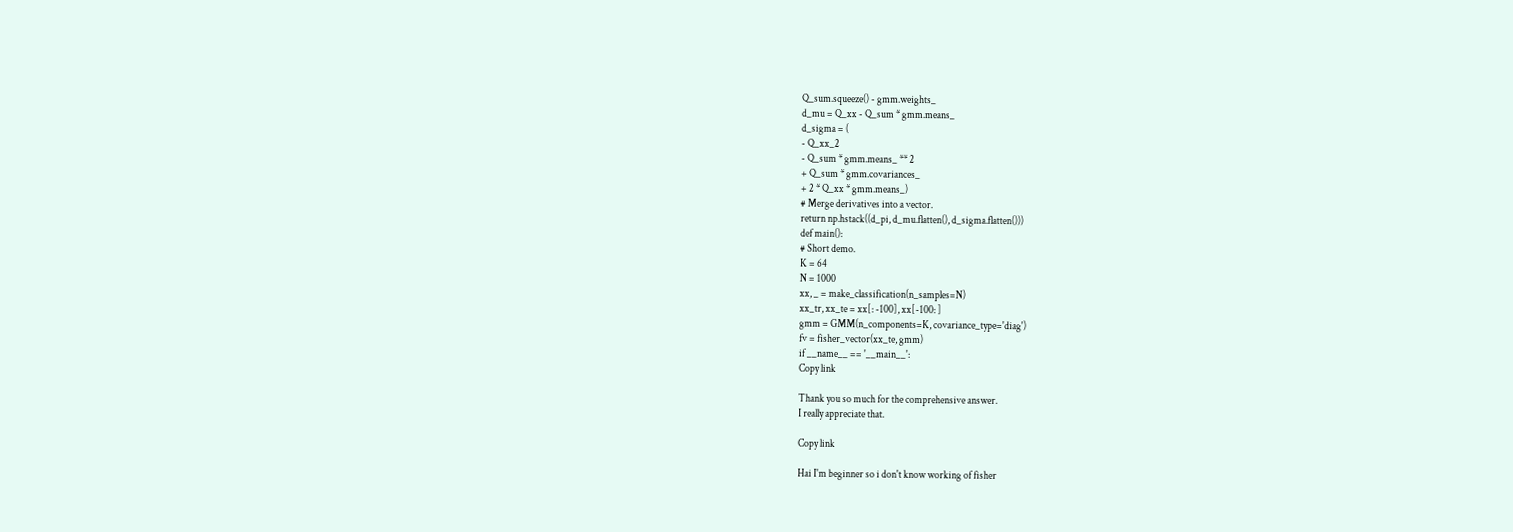Q_sum.squeeze() - gmm.weights_
d_mu = Q_xx - Q_sum * gmm.means_
d_sigma = (
- Q_xx_2
- Q_sum * gmm.means_ ** 2
+ Q_sum * gmm.covariances_
+ 2 * Q_xx * gmm.means_)
# Merge derivatives into a vector.
return np.hstack((d_pi, d_mu.flatten(), d_sigma.flatten()))
def main():
# Short demo.
K = 64
N = 1000
xx, _ = make_classification(n_samples=N)
xx_tr, xx_te = xx[: -100], xx[-100: ]
gmm = GMM(n_components=K, covariance_type='diag')
fv = fisher_vector(xx_te, gmm)
if __name__ == '__main__':
Copy link

Thank you so much for the comprehensive answer.
I really appreciate that.

Copy link

Hai I'm beginner so i don't know working of fisher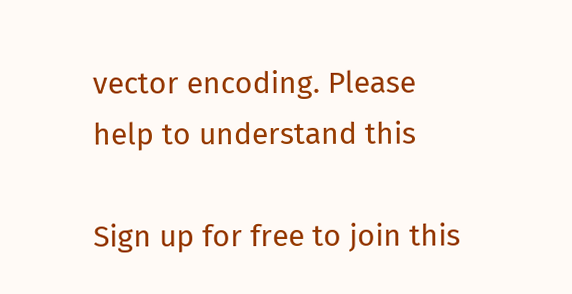vector encoding. Please help to understand this

Sign up for free to join this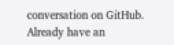conversation on GitHub. Already have an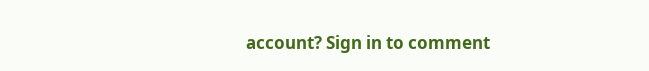account? Sign in to comment